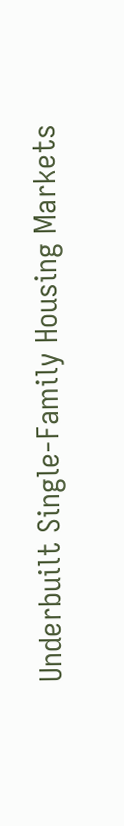Underbuilt Single-Family Housing Markets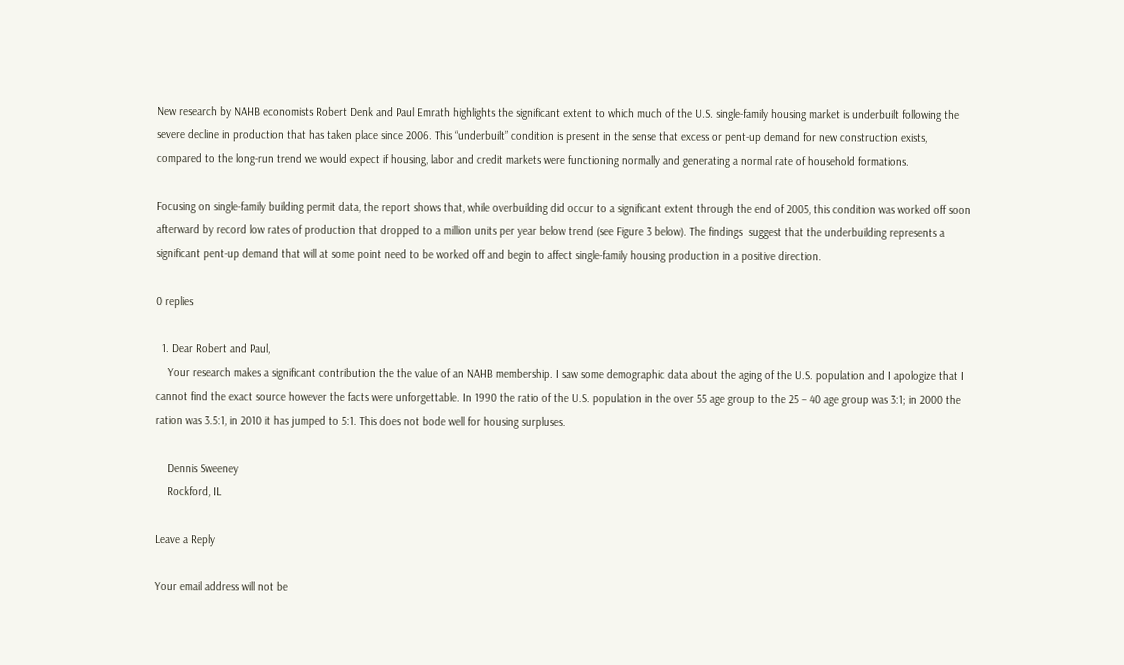New research by NAHB economists Robert Denk and Paul Emrath highlights the significant extent to which much of the U.S. single-family housing market is underbuilt following the severe decline in production that has taken place since 2006. This “underbuilt” condition is present in the sense that excess or pent-up demand for new construction exists, compared to the long-run trend we would expect if housing, labor and credit markets were functioning normally and generating a normal rate of household formations.

Focusing on single-family building permit data, the report shows that, while overbuilding did occur to a significant extent through the end of 2005, this condition was worked off soon afterward by record low rates of production that dropped to a million units per year below trend (see Figure 3 below). The findings  suggest that the underbuilding represents a significant pent-up demand that will at some point need to be worked off and begin to affect single-family housing production in a positive direction.

0 replies

  1. Dear Robert and Paul,
    Your research makes a significant contribution the the value of an NAHB membership. I saw some demographic data about the aging of the U.S. population and I apologize that I cannot find the exact source however the facts were unforgettable. In 1990 the ratio of the U.S. population in the over 55 age group to the 25 – 40 age group was 3:1; in 2000 the ration was 3.5:1, in 2010 it has jumped to 5:1. This does not bode well for housing surpluses.

    Dennis Sweeney
    Rockford, IL

Leave a Reply

Your email address will not be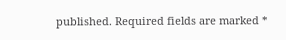published. Required fields are marked *